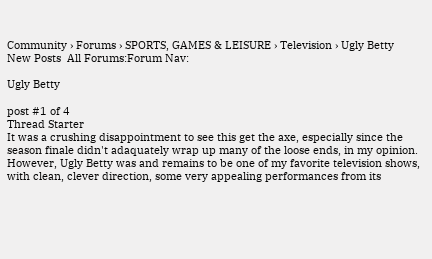Community › Forums › SPORTS, GAMES & LEISURE › Television › Ugly Betty
New Posts  All Forums:Forum Nav:

Ugly Betty

post #1 of 4
Thread Starter
It was a crushing disappointment to see this get the axe, especially since the season finale didn't adaquately wrap up many of the loose ends, in my opinion. However, Ugly Betty was and remains to be one of my favorite television shows, with clean, clever direction, some very appealing performances from its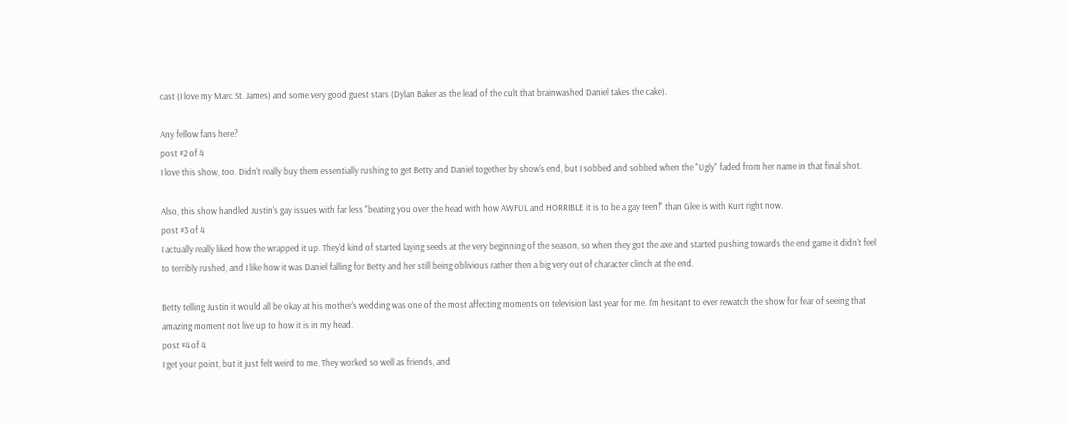cast (I love my Marc St. James) and some very good guest stars (Dylan Baker as the lead of the cult that brainwashed Daniel takes the cake).

Any fellow fans here?
post #2 of 4
I love this show, too. Didn't really buy them essentially rushing to get Betty and Daniel together by show's end, but I sobbed and sobbed when the "Ugly" faded from her name in that final shot.

Also, this show handled Justin's gay issues with far less "beating you over the head with how AWFUL and HORRIBLE it is to be a gay teen!" than Glee is with Kurt right now.
post #3 of 4
I actually really liked how the wrapped it up. They'd kind of started laying seeds at the very beginning of the season, so when they got the axe and started pushing towards the end game it didn't feel to terribly rushed, and I like how it was Daniel falling for Betty and her still being oblivious rather then a big very out of character clinch at the end.

Betty telling Justin it would all be okay at his mother's wedding was one of the most affecting moments on television last year for me. I'm hesitant to ever rewatch the show for fear of seeing that amazing moment not live up to how it is in my head.
post #4 of 4
I get your point, but it just felt weird to me. They worked so well as friends, and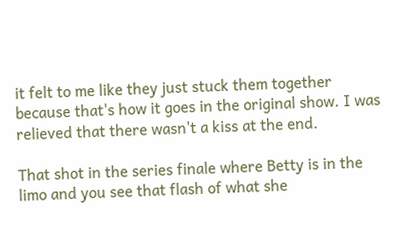it felt to me like they just stuck them together because that's how it goes in the original show. I was relieved that there wasn't a kiss at the end.

That shot in the series finale where Betty is in the limo and you see that flash of what she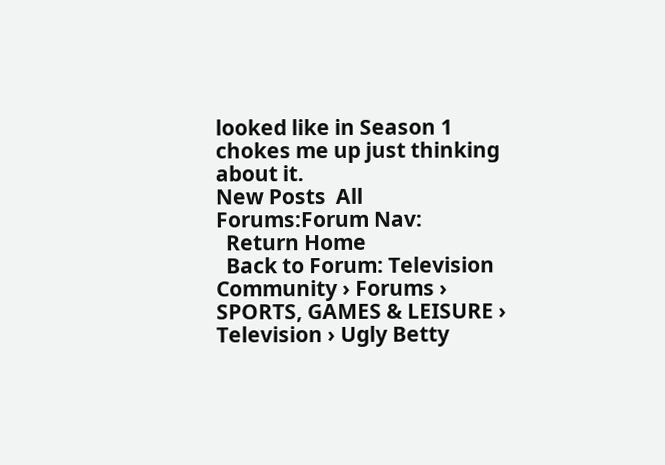looked like in Season 1 chokes me up just thinking about it.
New Posts  All Forums:Forum Nav:
  Return Home
  Back to Forum: Television Community › Forums › SPORTS, GAMES & LEISURE › Television › Ugly Betty